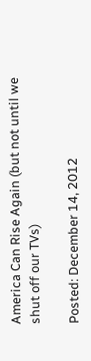America Can Rise Again (but not until we shut off our TVs)

Posted: December 14, 2012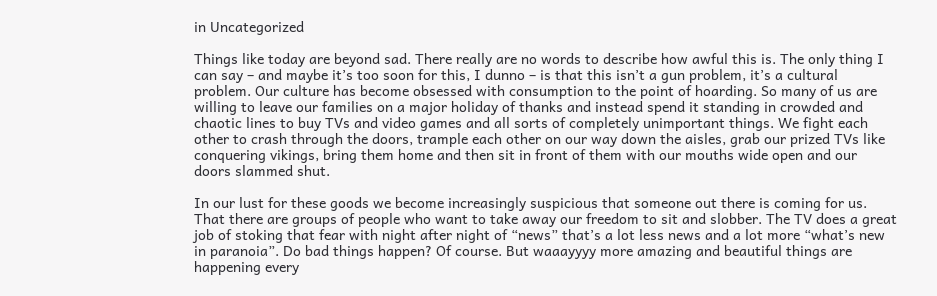in Uncategorized

Things like today are beyond sad. There really are no words to describe how awful this is. The only thing I can say – and maybe it’s too soon for this, I dunno – is that this isn’t a gun problem, it’s a cultural problem. Our culture has become obsessed with consumption to the point of hoarding. So many of us are willing to leave our families on a major holiday of thanks and instead spend it standing in crowded and chaotic lines to buy TVs and video games and all sorts of completely unimportant things. We fight each other to crash through the doors, trample each other on our way down the aisles, grab our prized TVs like conquering vikings, bring them home and then sit in front of them with our mouths wide open and our doors slammed shut.

In our lust for these goods we become increasingly suspicious that someone out there is coming for us. That there are groups of people who want to take away our freedom to sit and slobber. The TV does a great job of stoking that fear with night after night of “news” that’s a lot less news and a lot more “what’s new in paranoia”. Do bad things happen? Of course. But waaayyyy more amazing and beautiful things are happening every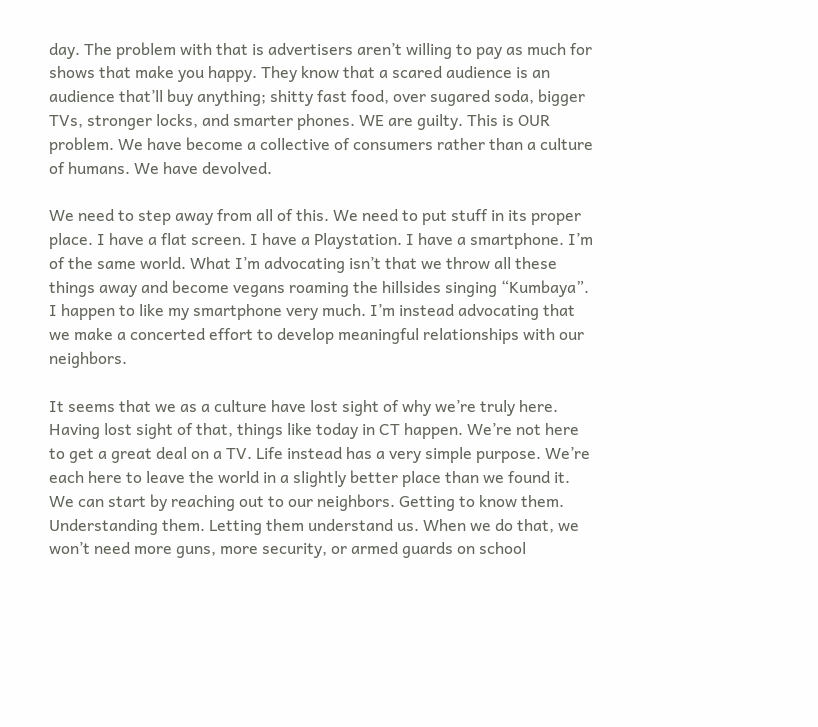day. The problem with that is advertisers aren’t willing to pay as much for shows that make you happy. They know that a scared audience is an audience that’ll buy anything; shitty fast food, over sugared soda, bigger TVs, stronger locks, and smarter phones. WE are guilty. This is OUR problem. We have become a collective of consumers rather than a culture of humans. We have devolved.

We need to step away from all of this. We need to put stuff in its proper place. I have a flat screen. I have a Playstation. I have a smartphone. I’m of the same world. What I’m advocating isn’t that we throw all these things away and become vegans roaming the hillsides singing “Kumbaya”. I happen to like my smartphone very much. I’m instead advocating that we make a concerted effort to develop meaningful relationships with our neighbors.

It seems that we as a culture have lost sight of why we’re truly here. Having lost sight of that, things like today in CT happen. We’re not here to get a great deal on a TV. Life instead has a very simple purpose. We’re each here to leave the world in a slightly better place than we found it. We can start by reaching out to our neighbors. Getting to know them. Understanding them. Letting them understand us. When we do that, we won’t need more guns, more security, or armed guards on school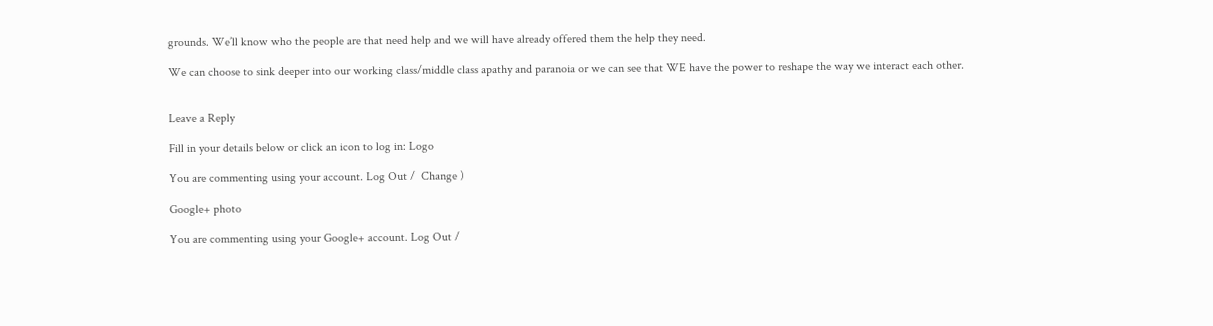grounds. We’ll know who the people are that need help and we will have already offered them the help they need.

We can choose to sink deeper into our working class/middle class apathy and paranoia or we can see that WE have the power to reshape the way we interact each other.


Leave a Reply

Fill in your details below or click an icon to log in: Logo

You are commenting using your account. Log Out /  Change )

Google+ photo

You are commenting using your Google+ account. Log Out /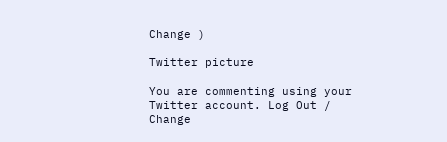Change )

Twitter picture

You are commenting using your Twitter account. Log Out /  Change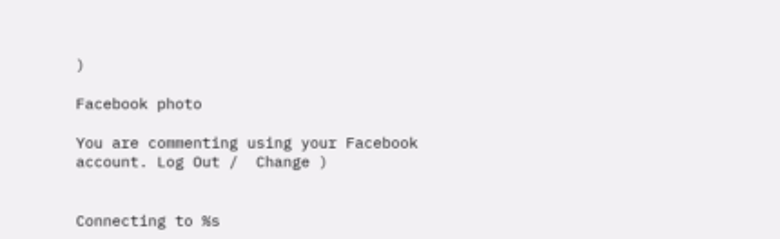)

Facebook photo

You are commenting using your Facebook account. Log Out /  Change )


Connecting to %s